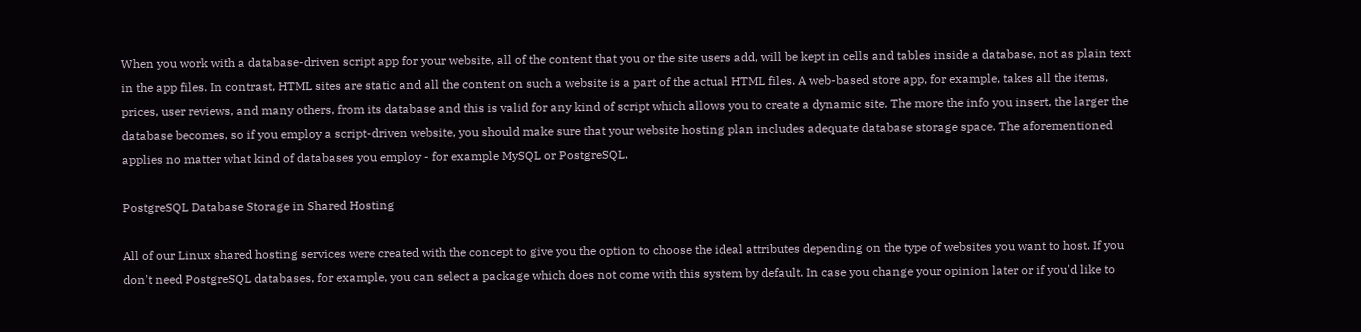When you work with a database-driven script app for your website, all of the content that you or the site users add, will be kept in cells and tables inside a database, not as plain text in the app files. In contrast, HTML sites are static and all the content on such a website is a part of the actual HTML files. A web-based store app, for example, takes all the items, prices, user reviews, and many others, from its database and this is valid for any kind of script which allows you to create a dynamic site. The more the info you insert, the larger the database becomes, so if you employ a script-driven website, you should make sure that your website hosting plan includes adequate database storage space. The aforementioned applies no matter what kind of databases you employ - for example MySQL or PostgreSQL.

PostgreSQL Database Storage in Shared Hosting

All of our Linux shared hosting services were created with the concept to give you the option to choose the ideal attributes depending on the type of websites you want to host. If you don't need PostgreSQL databases, for example, you can select a package which does not come with this system by default. In case you change your opinion later or if you'd like to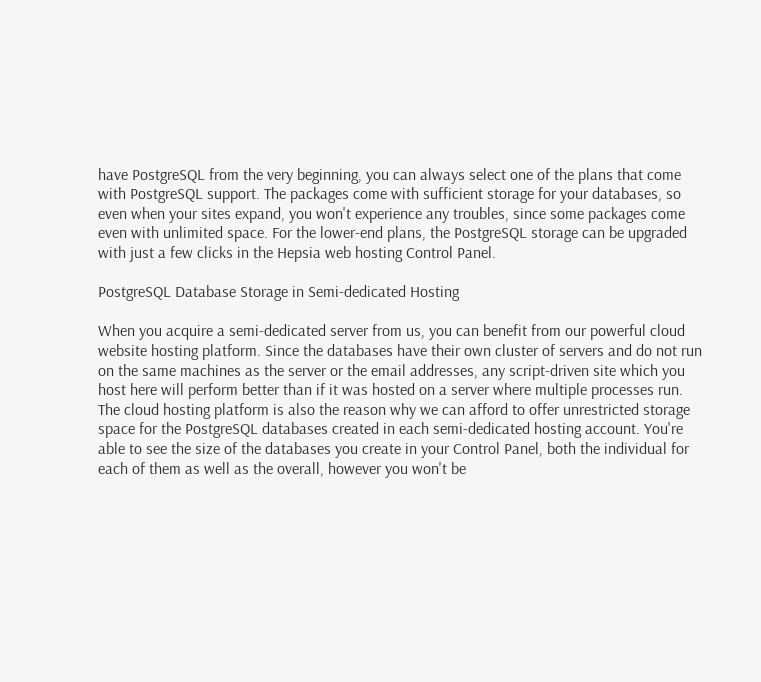have PostgreSQL from the very beginning, you can always select one of the plans that come with PostgreSQL support. The packages come with sufficient storage for your databases, so even when your sites expand, you won't experience any troubles, since some packages come even with unlimited space. For the lower-end plans, the PostgreSQL storage can be upgraded with just a few clicks in the Hepsia web hosting Control Panel.

PostgreSQL Database Storage in Semi-dedicated Hosting

When you acquire a semi-dedicated server from us, you can benefit from our powerful cloud website hosting platform. Since the databases have their own cluster of servers and do not run on the same machines as the server or the email addresses, any script-driven site which you host here will perform better than if it was hosted on a server where multiple processes run. The cloud hosting platform is also the reason why we can afford to offer unrestricted storage space for the PostgreSQL databases created in each semi-dedicated hosting account. You're able to see the size of the databases you create in your Control Panel, both the individual for each of them as well as the overall, however you won't be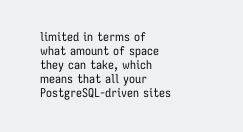limited in terms of what amount of space they can take, which means that all your PostgreSQL-driven sites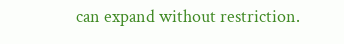can expand without restriction.